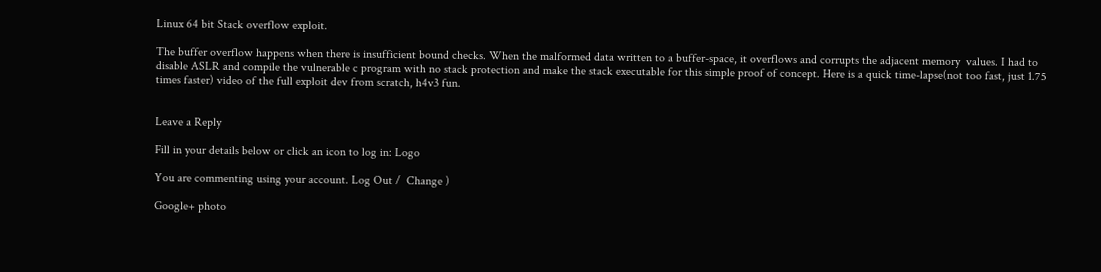Linux 64 bit Stack overflow exploit.

The buffer overflow happens when there is insufficient bound checks. When the malformed data written to a buffer-space, it overflows and corrupts the adjacent memory  values. I had to disable ASLR and compile the vulnerable c program with no stack protection and make the stack executable for this simple proof of concept. Here is a quick time-lapse(not too fast, just 1.75 times faster) video of the full exploit dev from scratch, h4v3 fun.


Leave a Reply

Fill in your details below or click an icon to log in: Logo

You are commenting using your account. Log Out /  Change )

Google+ photo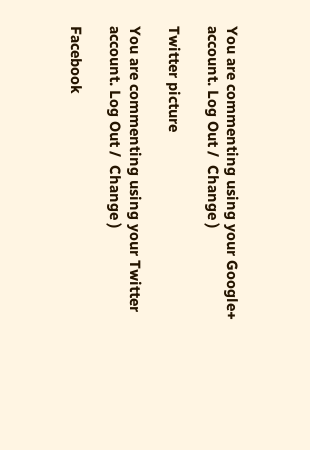You are commenting using your Google+ account. Log Out /  Change )

Twitter picture

You are commenting using your Twitter account. Log Out /  Change )

Facebook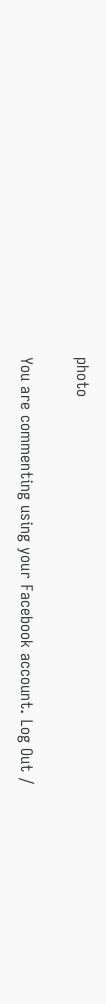photo

You are commenting using your Facebook account. Log Out /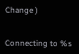Change )


Connecting to %s